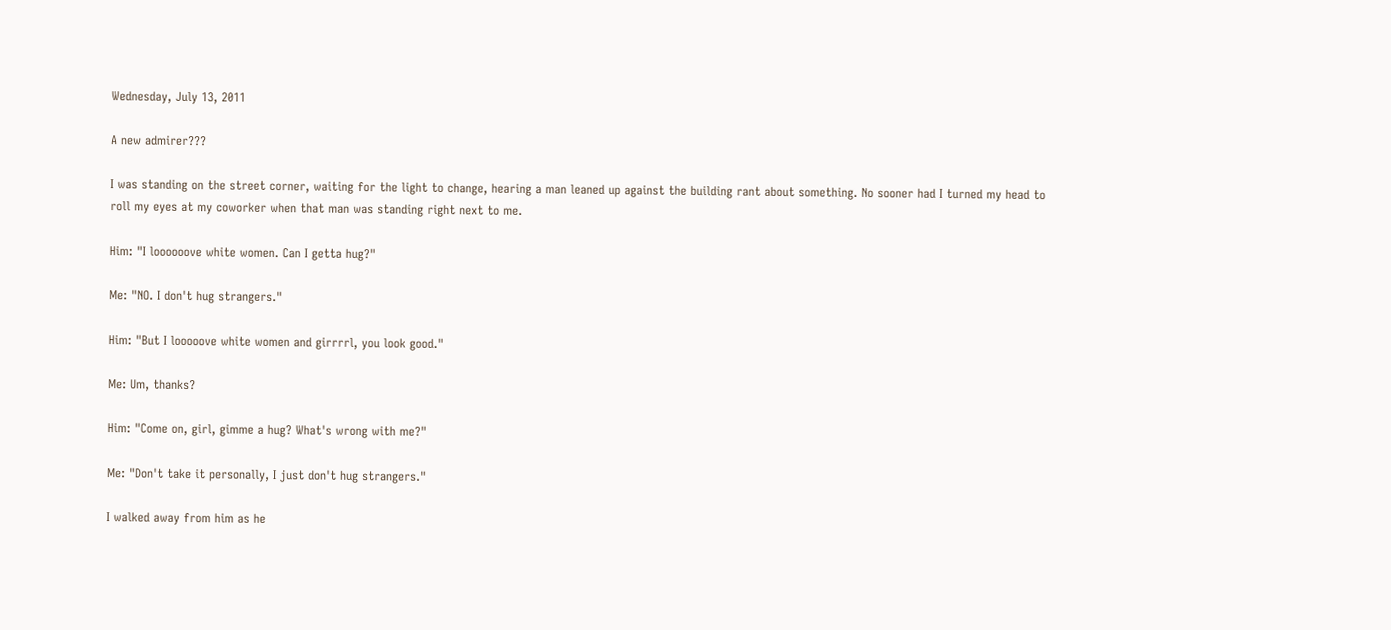Wednesday, July 13, 2011

A new admirer???

I was standing on the street corner, waiting for the light to change, hearing a man leaned up against the building rant about something. No sooner had I turned my head to roll my eyes at my coworker when that man was standing right next to me.

Him: "I loooooove white women. Can I getta hug?"

Me: "NO. I don't hug strangers."

Him: "But I looooove white women and girrrrl, you look good."

Me: Um, thanks?

Him: "Come on, girl, gimme a hug? What's wrong with me?"

Me: "Don't take it personally, I just don't hug strangers."

I walked away from him as he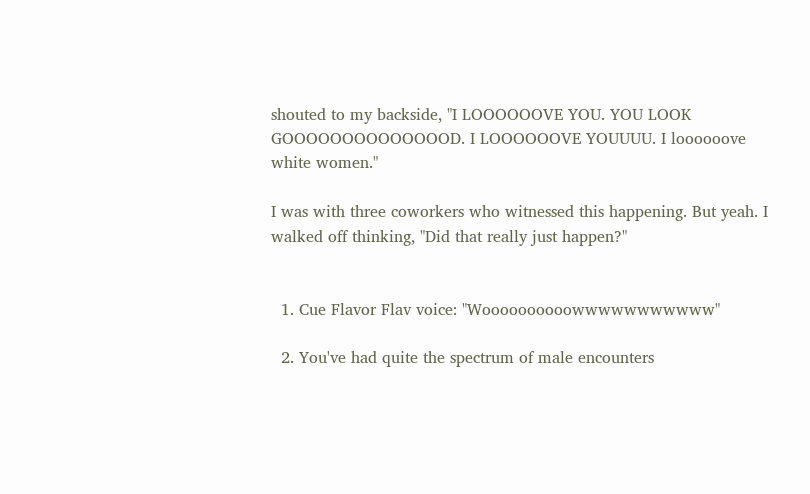shouted to my backside, "I LOOOOOOVE YOU. YOU LOOK GOOOOOOOOOOOOOOD. I LOOOOOOVE YOUUUU. I loooooove white women."

I was with three coworkers who witnessed this happening. But yeah. I walked off thinking, "Did that really just happen?"


  1. Cue Flavor Flav voice: "Woooooooooowwwwwwwwwww"

  2. You've had quite the spectrum of male encounters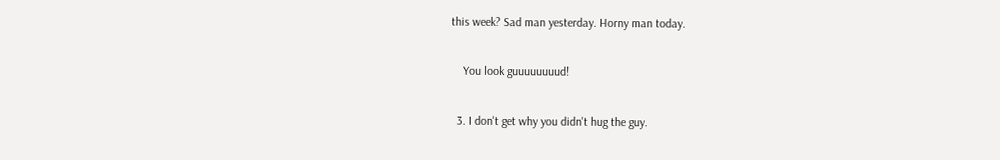this week? Sad man yesterday. Horny man today.

    You look guuuuuuuud!

  3. I don't get why you didn't hug the guy.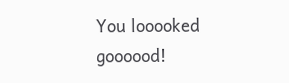You looooked goooood!